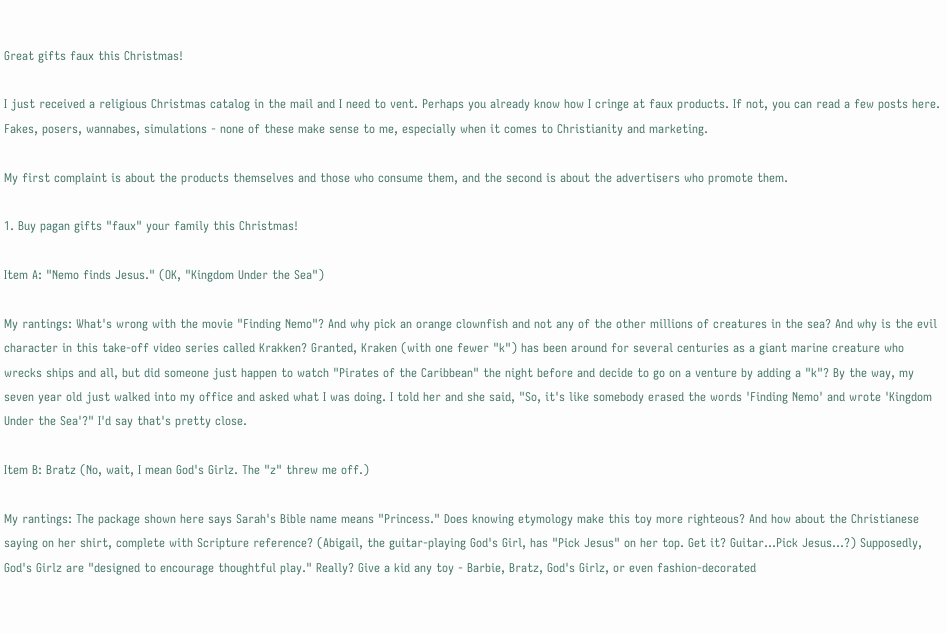Great gifts faux this Christmas!

I just received a religious Christmas catalog in the mail and I need to vent. Perhaps you already know how I cringe at faux products. If not, you can read a few posts here. Fakes, posers, wannabes, simulations - none of these make sense to me, especially when it comes to Christianity and marketing.

My first complaint is about the products themselves and those who consume them, and the second is about the advertisers who promote them.

1. Buy pagan gifts "faux" your family this Christmas!

Item A: "Nemo finds Jesus." (OK, "Kingdom Under the Sea")

My rantings: What's wrong with the movie "Finding Nemo"? And why pick an orange clownfish and not any of the other millions of creatures in the sea? And why is the evil character in this take-off video series called Krakken? Granted, Kraken (with one fewer "k") has been around for several centuries as a giant marine creature who wrecks ships and all, but did someone just happen to watch "Pirates of the Caribbean" the night before and decide to go on a venture by adding a "k"? By the way, my seven year old just walked into my office and asked what I was doing. I told her and she said, "So, it's like somebody erased the words 'Finding Nemo' and wrote 'Kingdom Under the Sea'?" I'd say that's pretty close.

Item B: Bratz (No, wait, I mean God's Girlz. The "z" threw me off.)

My rantings: The package shown here says Sarah's Bible name means "Princess." Does knowing etymology make this toy more righteous? And how about the Christianese saying on her shirt, complete with Scripture reference? (Abigail, the guitar-playing God's Girl, has "Pick Jesus" on her top. Get it? Guitar...Pick Jesus...?) Supposedly, God's Girlz are "designed to encourage thoughtful play." Really? Give a kid any toy - Barbie, Bratz, God's Girlz, or even fashion-decorated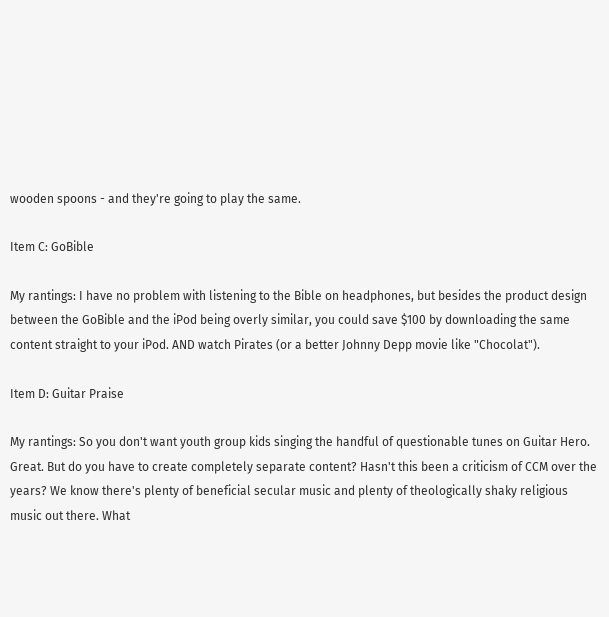wooden spoons - and they're going to play the same.

Item C: GoBible

My rantings: I have no problem with listening to the Bible on headphones, but besides the product design between the GoBible and the iPod being overly similar, you could save $100 by downloading the same content straight to your iPod. AND watch Pirates (or a better Johnny Depp movie like "Chocolat").

Item D: Guitar Praise

My rantings: So you don't want youth group kids singing the handful of questionable tunes on Guitar Hero. Great. But do you have to create completely separate content? Hasn't this been a criticism of CCM over the years? We know there's plenty of beneficial secular music and plenty of theologically shaky religious music out there. What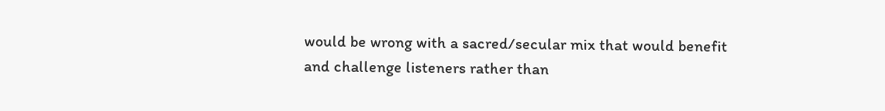would be wrong with a sacred/secular mix that would benefit and challenge listeners rather than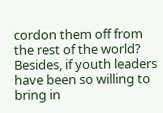cordon them off from the rest of the world? Besides, if youth leaders have been so willing to bring in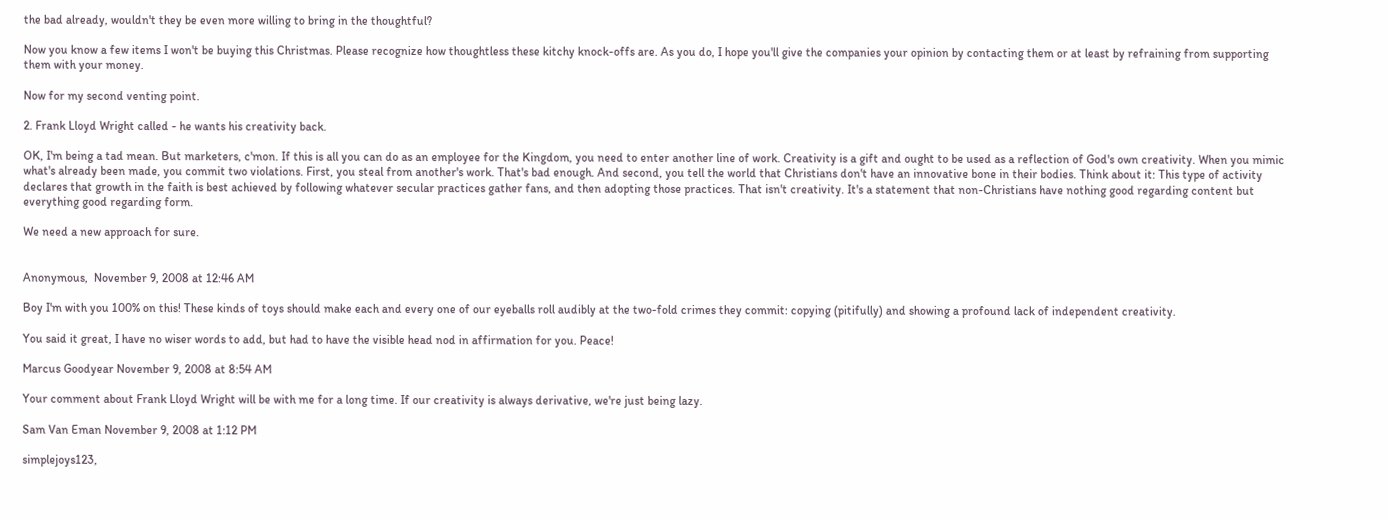the bad already, wouldn't they be even more willing to bring in the thoughtful?

Now you know a few items I won't be buying this Christmas. Please recognize how thoughtless these kitchy knock-offs are. As you do, I hope you'll give the companies your opinion by contacting them or at least by refraining from supporting them with your money.

Now for my second venting point.

2. Frank Lloyd Wright called - he wants his creativity back.

OK, I'm being a tad mean. But marketers, c'mon. If this is all you can do as an employee for the Kingdom, you need to enter another line of work. Creativity is a gift and ought to be used as a reflection of God's own creativity. When you mimic what's already been made, you commit two violations. First, you steal from another's work. That's bad enough. And second, you tell the world that Christians don't have an innovative bone in their bodies. Think about it: This type of activity declares that growth in the faith is best achieved by following whatever secular practices gather fans, and then adopting those practices. That isn't creativity. It's a statement that non-Christians have nothing good regarding content but everything good regarding form.

We need a new approach for sure.


Anonymous,  November 9, 2008 at 12:46 AM

Boy I'm with you 100% on this! These kinds of toys should make each and every one of our eyeballs roll audibly at the two-fold crimes they commit: copying (pitifully) and showing a profound lack of independent creativity.

You said it great, I have no wiser words to add, but had to have the visible head nod in affirmation for you. Peace!

Marcus Goodyear November 9, 2008 at 8:54 AM

Your comment about Frank Lloyd Wright will be with me for a long time. If our creativity is always derivative, we're just being lazy.

Sam Van Eman November 9, 2008 at 1:12 PM

simplejoys123,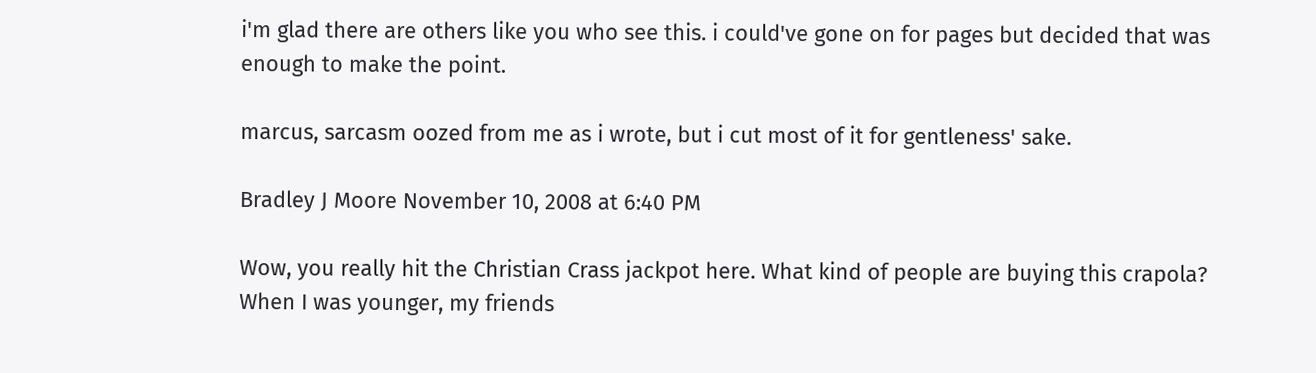i'm glad there are others like you who see this. i could've gone on for pages but decided that was enough to make the point.

marcus, sarcasm oozed from me as i wrote, but i cut most of it for gentleness' sake.

Bradley J Moore November 10, 2008 at 6:40 PM

Wow, you really hit the Christian Crass jackpot here. What kind of people are buying this crapola? When I was younger, my friends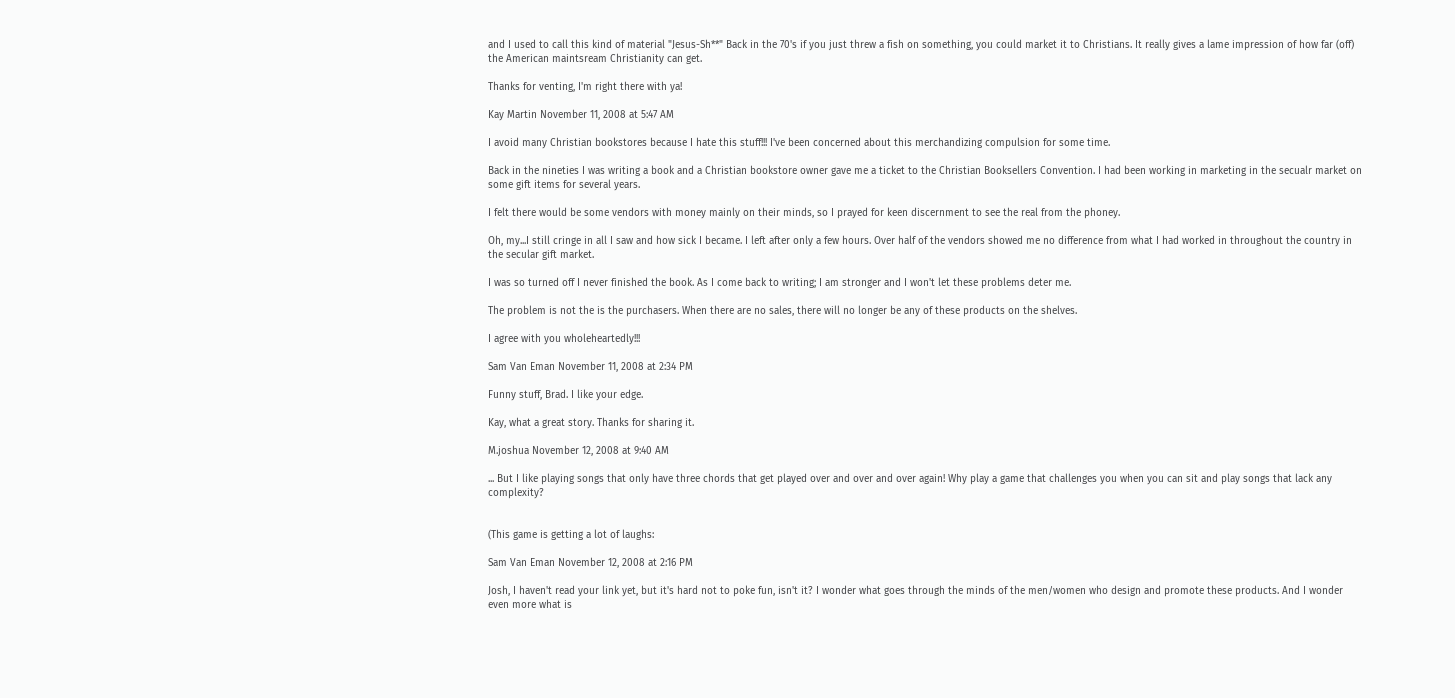and I used to call this kind of material "Jesus-Sh**" Back in the 70's if you just threw a fish on something, you could market it to Christians. It really gives a lame impression of how far (off) the American maintsream Christianity can get.

Thanks for venting, I'm right there with ya!

Kay Martin November 11, 2008 at 5:47 AM

I avoid many Christian bookstores because I hate this stuff!!! I've been concerned about this merchandizing compulsion for some time.

Back in the nineties I was writing a book and a Christian bookstore owner gave me a ticket to the Christian Booksellers Convention. I had been working in marketing in the secualr market on some gift items for several years.

I felt there would be some vendors with money mainly on their minds, so I prayed for keen discernment to see the real from the phoney.

Oh, my...I still cringe in all I saw and how sick I became. I left after only a few hours. Over half of the vendors showed me no difference from what I had worked in throughout the country in the secular gift market.

I was so turned off I never finished the book. As I come back to writing; I am stronger and I won't let these problems deter me.

The problem is not the is the purchasers. When there are no sales, there will no longer be any of these products on the shelves.

I agree with you wholeheartedly!!!

Sam Van Eman November 11, 2008 at 2:34 PM

Funny stuff, Brad. I like your edge.

Kay, what a great story. Thanks for sharing it.

M.joshua November 12, 2008 at 9:40 AM

... But I like playing songs that only have three chords that get played over and over and over again! Why play a game that challenges you when you can sit and play songs that lack any complexity?


(This game is getting a lot of laughs:

Sam Van Eman November 12, 2008 at 2:16 PM

Josh, I haven't read your link yet, but it's hard not to poke fun, isn't it? I wonder what goes through the minds of the men/women who design and promote these products. And I wonder even more what is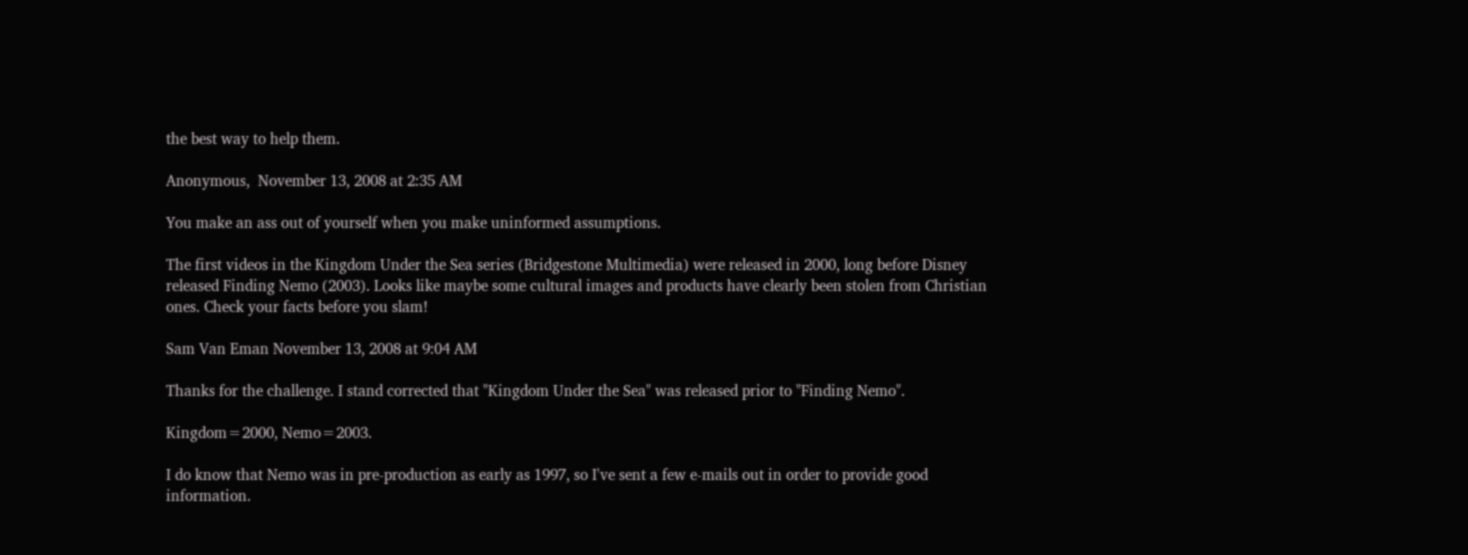the best way to help them.

Anonymous,  November 13, 2008 at 2:35 AM

You make an ass out of yourself when you make uninformed assumptions.

The first videos in the Kingdom Under the Sea series (Bridgestone Multimedia) were released in 2000, long before Disney released Finding Nemo (2003). Looks like maybe some cultural images and products have clearly been stolen from Christian ones. Check your facts before you slam!

Sam Van Eman November 13, 2008 at 9:04 AM

Thanks for the challenge. I stand corrected that "Kingdom Under the Sea" was released prior to "Finding Nemo".

Kingdom=2000, Nemo=2003.

I do know that Nemo was in pre-production as early as 1997, so I've sent a few e-mails out in order to provide good information.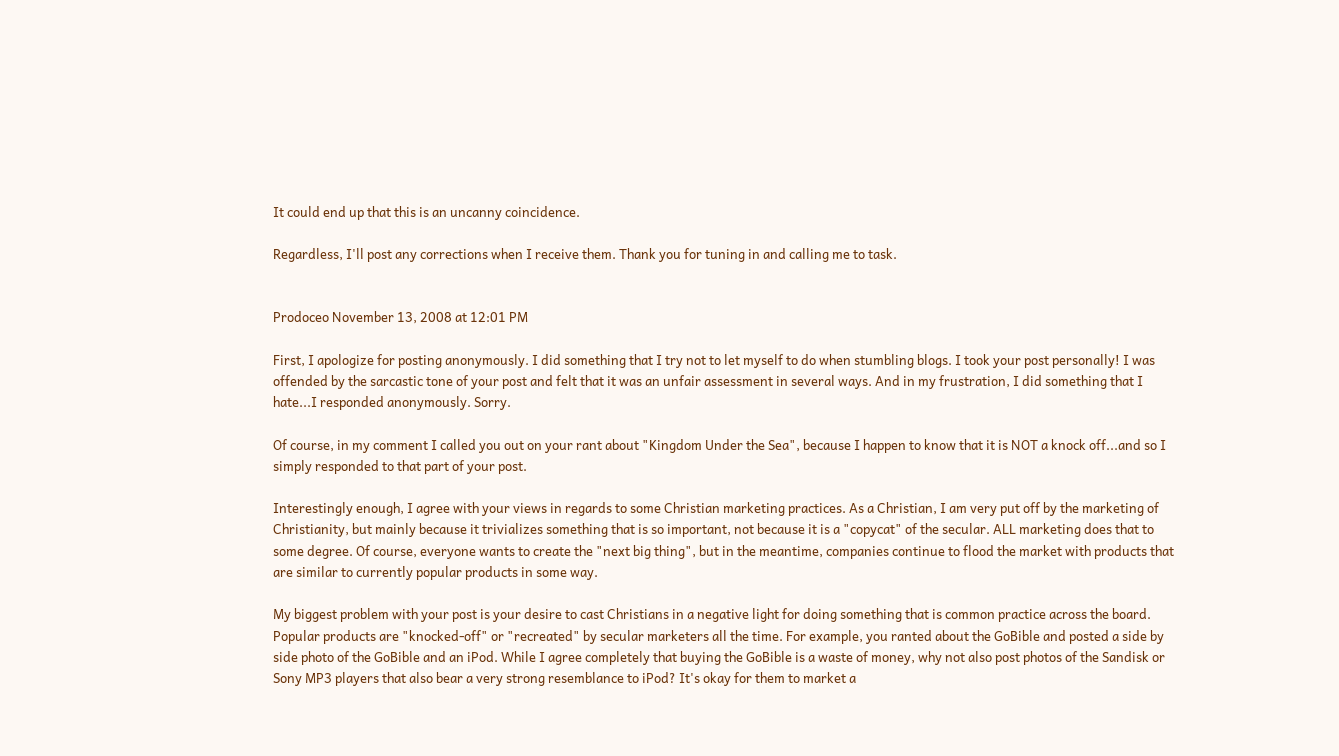It could end up that this is an uncanny coincidence.

Regardless, I'll post any corrections when I receive them. Thank you for tuning in and calling me to task.


Prodoceo November 13, 2008 at 12:01 PM

First, I apologize for posting anonymously. I did something that I try not to let myself to do when stumbling blogs. I took your post personally! I was offended by the sarcastic tone of your post and felt that it was an unfair assessment in several ways. And in my frustration, I did something that I hate...I responded anonymously. Sorry.

Of course, in my comment I called you out on your rant about "Kingdom Under the Sea", because I happen to know that it is NOT a knock off...and so I simply responded to that part of your post.

Interestingly enough, I agree with your views in regards to some Christian marketing practices. As a Christian, I am very put off by the marketing of Christianity, but mainly because it trivializes something that is so important, not because it is a "copycat" of the secular. ALL marketing does that to some degree. Of course, everyone wants to create the "next big thing", but in the meantime, companies continue to flood the market with products that are similar to currently popular products in some way.

My biggest problem with your post is your desire to cast Christians in a negative light for doing something that is common practice across the board. Popular products are "knocked-off" or "recreated" by secular marketers all the time. For example, you ranted about the GoBible and posted a side by side photo of the GoBible and an iPod. While I agree completely that buying the GoBible is a waste of money, why not also post photos of the Sandisk or Sony MP3 players that also bear a very strong resemblance to iPod? It's okay for them to market a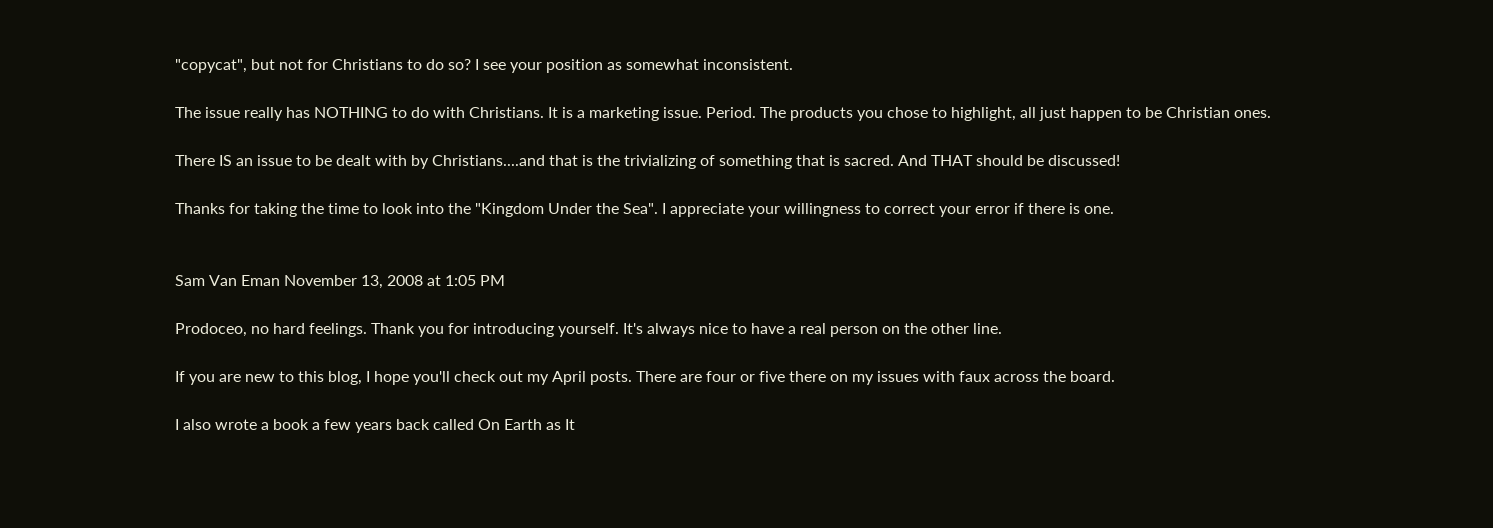"copycat", but not for Christians to do so? I see your position as somewhat inconsistent.

The issue really has NOTHING to do with Christians. It is a marketing issue. Period. The products you chose to highlight, all just happen to be Christian ones.

There IS an issue to be dealt with by Christians....and that is the trivializing of something that is sacred. And THAT should be discussed!

Thanks for taking the time to look into the "Kingdom Under the Sea". I appreciate your willingness to correct your error if there is one.


Sam Van Eman November 13, 2008 at 1:05 PM

Prodoceo, no hard feelings. Thank you for introducing yourself. It's always nice to have a real person on the other line.

If you are new to this blog, I hope you'll check out my April posts. There are four or five there on my issues with faux across the board.

I also wrote a book a few years back called On Earth as It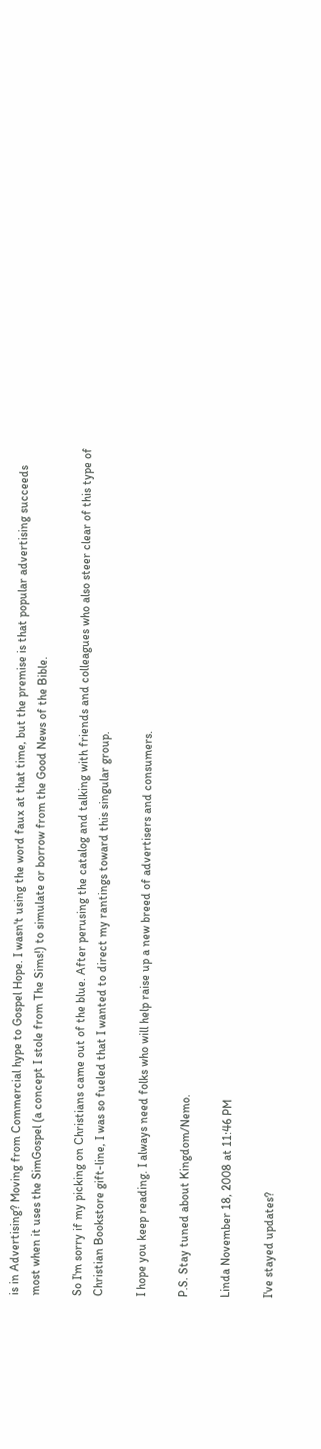is in Advertising? Moving from Commercial hype to Gospel Hope. I wasn't using the word faux at that time, but the premise is that popular advertising succeeds most when it uses the SimGospel (a concept I stole from The Sims!) to simulate or borrow from the Good News of the Bible.

So I'm sorry if my picking on Christians came out of the blue. After perusing the catalog and talking with friends and colleagues who also steer clear of this type of Christian Bookstore gift-line, I was so fueled that I wanted to direct my rantings toward this singular group.

I hope you keep reading. I always need folks who will help raise up a new breed of advertisers and consumers.

P.S. Stay tuned about Kingdom/Nemo.

Linda November 18, 2008 at 11:46 PM

I've stayed updates?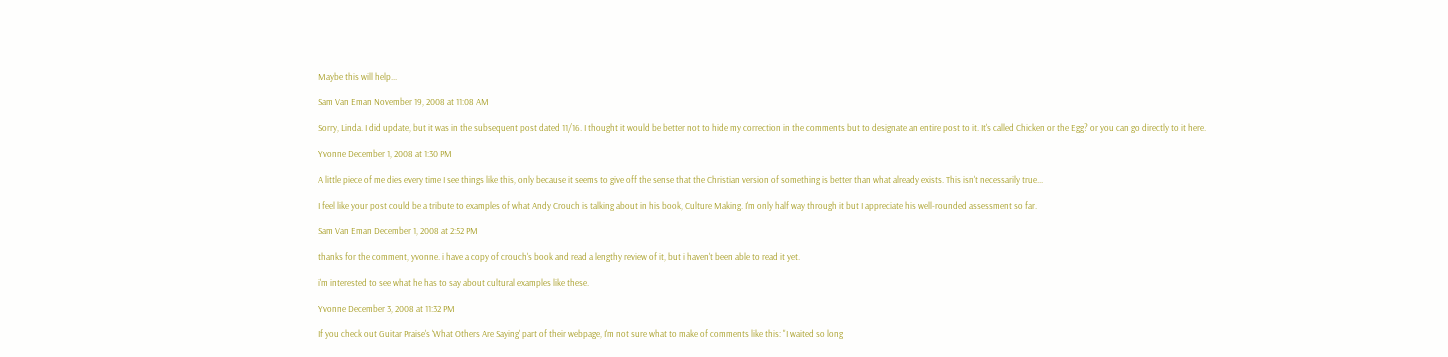Maybe this will help...

Sam Van Eman November 19, 2008 at 11:08 AM

Sorry, Linda. I did update, but it was in the subsequent post dated 11/16. I thought it would be better not to hide my correction in the comments but to designate an entire post to it. It's called Chicken or the Egg? or you can go directly to it here.

Yvonne December 1, 2008 at 1:30 PM

A little piece of me dies every time I see things like this, only because it seems to give off the sense that the Christian version of something is better than what already exists. This isn't necessarily true...

I feel like your post could be a tribute to examples of what Andy Crouch is talking about in his book, Culture Making. I'm only half way through it but I appreciate his well-rounded assessment so far.

Sam Van Eman December 1, 2008 at 2:52 PM

thanks for the comment, yvonne. i have a copy of crouch's book and read a lengthy review of it, but i haven't been able to read it yet.

i'm interested to see what he has to say about cultural examples like these.

Yvonne December 3, 2008 at 11:32 PM

If you check out Guitar Praise's 'What Others Are Saying' part of their webpage, I'm not sure what to make of comments like this: "I waited so long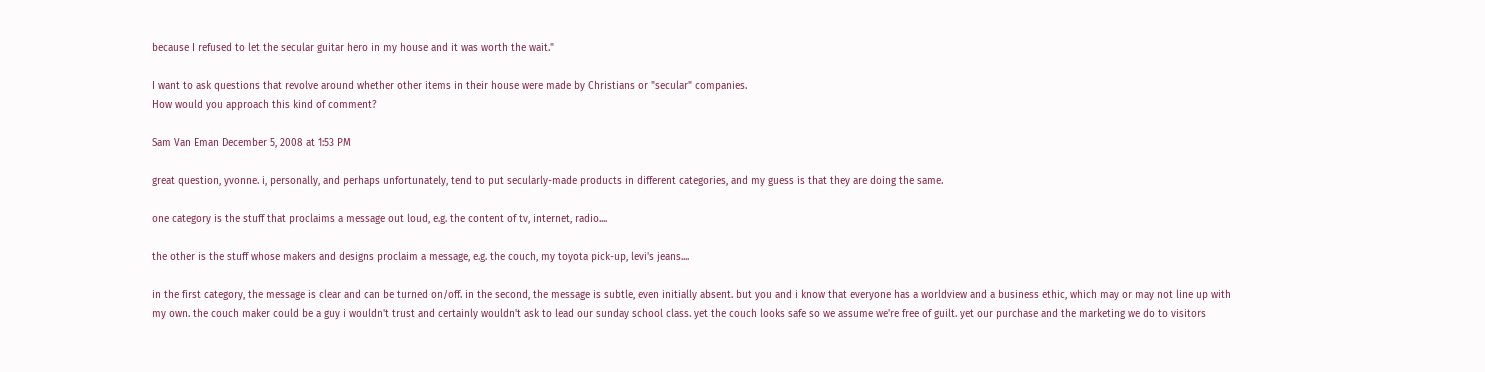because I refused to let the secular guitar hero in my house and it was worth the wait."

I want to ask questions that revolve around whether other items in their house were made by Christians or "secular" companies.
How would you approach this kind of comment?

Sam Van Eman December 5, 2008 at 1:53 PM

great question, yvonne. i, personally, and perhaps unfortunately, tend to put secularly-made products in different categories, and my guess is that they are doing the same.

one category is the stuff that proclaims a message out loud, e.g. the content of tv, internet, radio....

the other is the stuff whose makers and designs proclaim a message, e.g. the couch, my toyota pick-up, levi's jeans....

in the first category, the message is clear and can be turned on/off. in the second, the message is subtle, even initially absent. but you and i know that everyone has a worldview and a business ethic, which may or may not line up with my own. the couch maker could be a guy i wouldn't trust and certainly wouldn't ask to lead our sunday school class. yet the couch looks safe so we assume we're free of guilt. yet our purchase and the marketing we do to visitors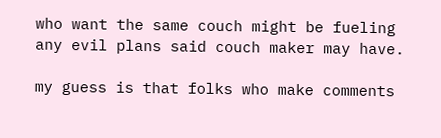who want the same couch might be fueling any evil plans said couch maker may have.

my guess is that folks who make comments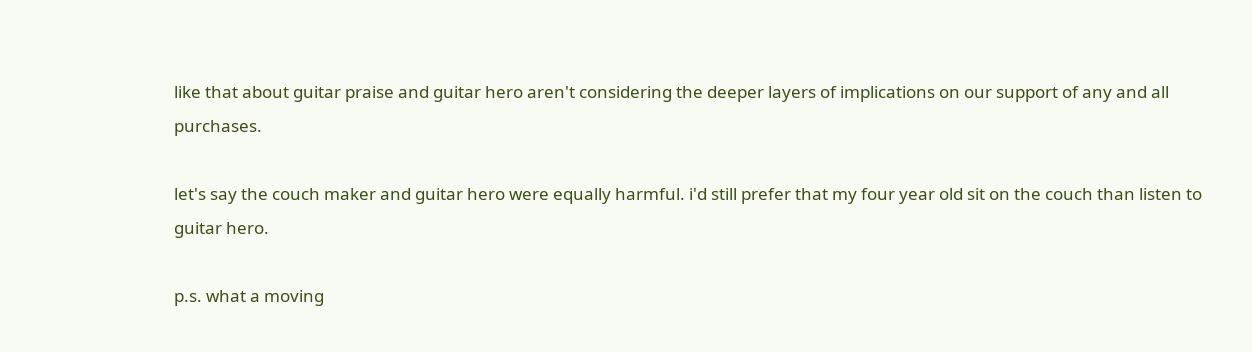like that about guitar praise and guitar hero aren't considering the deeper layers of implications on our support of any and all purchases.

let's say the couch maker and guitar hero were equally harmful. i'd still prefer that my four year old sit on the couch than listen to guitar hero.

p.s. what a moving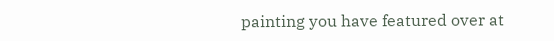painting you have featured over at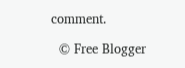comment.

  © Free Blogger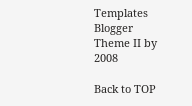Templates Blogger Theme II by 2008

Back to TOP